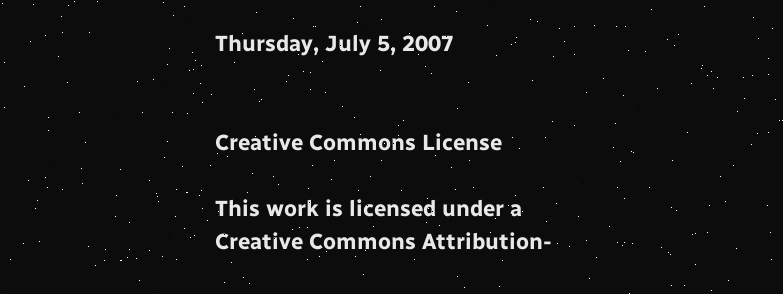Thursday, July 5, 2007


Creative Commons License

This work is licensed under a
Creative Commons Attribution-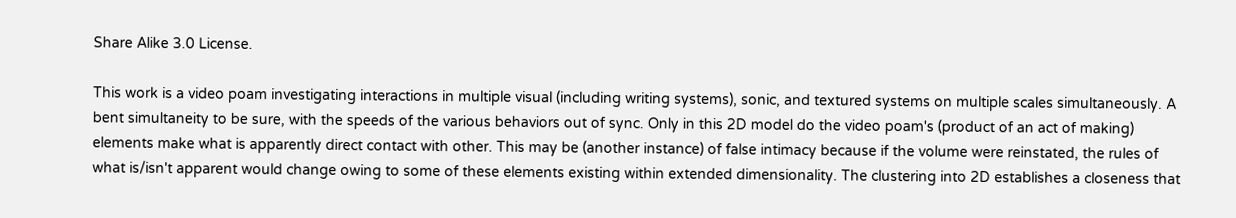Share Alike 3.0 License.

This work is a video poam investigating interactions in multiple visual (including writing systems), sonic, and textured systems on multiple scales simultaneously. A bent simultaneity to be sure, with the speeds of the various behaviors out of sync. Only in this 2D model do the video poam's (product of an act of making) elements make what is apparently direct contact with other. This may be (another instance) of false intimacy because if the volume were reinstated, the rules of what is/isn't apparent would change owing to some of these elements existing within extended dimensionality. The clustering into 2D establishes a closeness that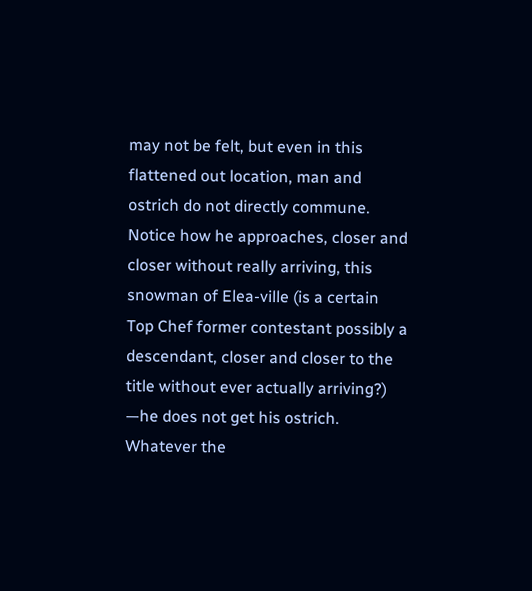may not be felt, but even in this flattened out location, man and ostrich do not directly commune. Notice how he approaches, closer and closer without really arriving, this snowman of Elea-ville (is a certain Top Chef former contestant possibly a descendant, closer and closer to the title without ever actually arriving?) —he does not get his ostrich. Whatever the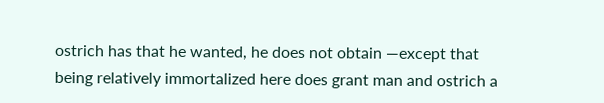ostrich has that he wanted, he does not obtain —except that being relatively immortalized here does grant man and ostrich a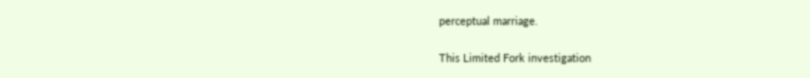perceptual marriage.

This Limited Fork investigation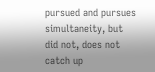pursued and pursues simultaneity, but did not, does not catch up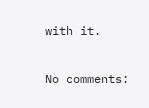with it.

No comments: